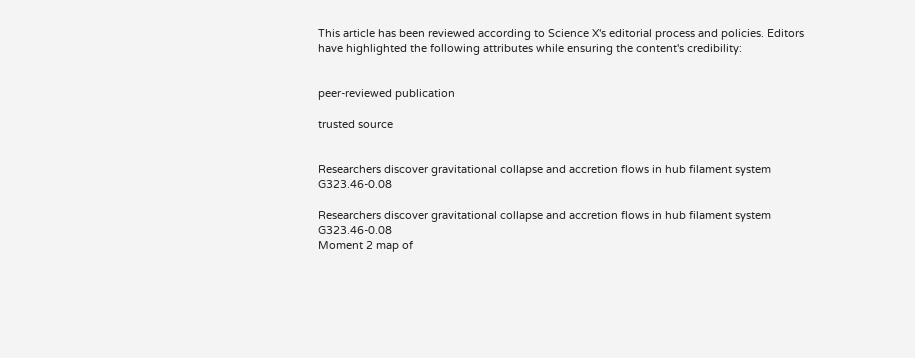This article has been reviewed according to Science X's editorial process and policies. Editors have highlighted the following attributes while ensuring the content's credibility:


peer-reviewed publication

trusted source


Researchers discover gravitational collapse and accretion flows in hub filament system G323.46-0.08

Researchers discover gravitational collapse and accretion flows in hub filament system G323.46-0.08
Moment 2 map of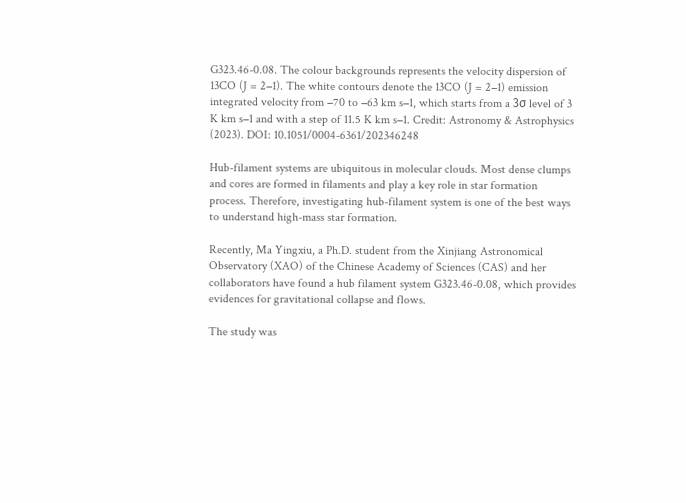G323.46-0.08. The colour backgrounds represents the velocity dispersion of 13CO (J = 2−1). The white contours denote the 13CO (J = 2−1) emission integrated velocity from −70 to −63 km s−1, which starts from a 3σ level of 3 K km s−1 and with a step of 11.5 K km s−1. Credit: Astronomy & Astrophysics (2023). DOI: 10.1051/0004-6361/202346248

Hub-filament systems are ubiquitous in molecular clouds. Most dense clumps and cores are formed in filaments and play a key role in star formation process. Therefore, investigating hub-filament system is one of the best ways to understand high-mass star formation.

Recently, Ma Yingxiu, a Ph.D. student from the Xinjiang Astronomical Observatory (XAO) of the Chinese Academy of Sciences (CAS) and her collaborators have found a hub filament system G323.46-0.08, which provides evidences for gravitational collapse and flows.

The study was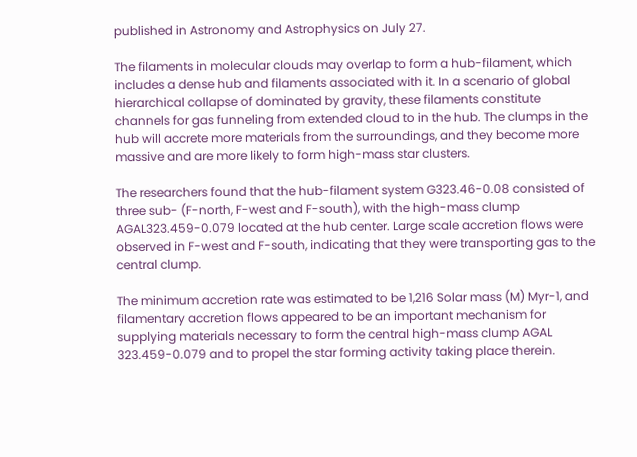published in Astronomy and Astrophysics on July 27.

The filaments in molecular clouds may overlap to form a hub-filament, which includes a dense hub and filaments associated with it. In a scenario of global hierarchical collapse of dominated by gravity, these filaments constitute channels for gas funneling from extended cloud to in the hub. The clumps in the hub will accrete more materials from the surroundings, and they become more massive and are more likely to form high-mass star clusters.

The researchers found that the hub-filament system G323.46-0.08 consisted of three sub- (F-north, F-west and F-south), with the high-mass clump AGAL323.459-0.079 located at the hub center. Large scale accretion flows were observed in F-west and F-south, indicating that they were transporting gas to the central clump.

The minimum accretion rate was estimated to be 1,216 Solar mass (M) Myr-1, and filamentary accretion flows appeared to be an important mechanism for supplying materials necessary to form the central high-mass clump AGAL 323.459-0.079 and to propel the star forming activity taking place therein.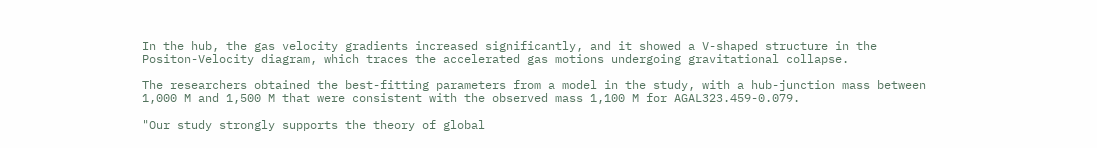In the hub, the gas velocity gradients increased significantly, and it showed a V-shaped structure in the Positon-Velocity diagram, which traces the accelerated gas motions undergoing gravitational collapse.

The researchers obtained the best-fitting parameters from a model in the study, with a hub-junction mass between 1,000 M and 1,500 M that were consistent with the observed mass 1,100 M for AGAL323.459-0.079.

"Our study strongly supports the theory of global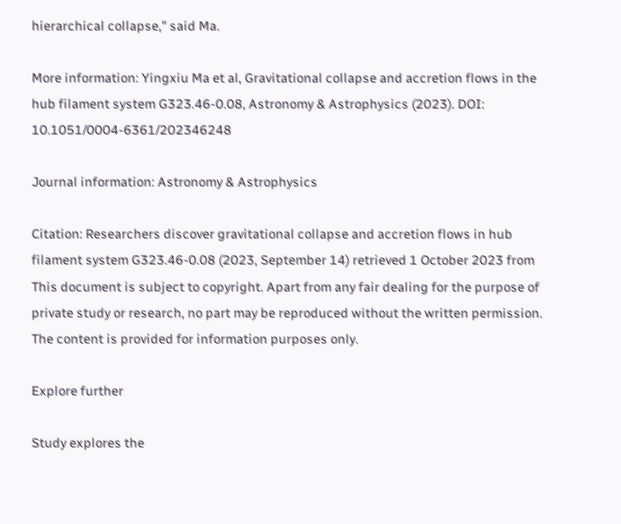hierarchical collapse," said Ma.

More information: Yingxiu Ma et al, Gravitational collapse and accretion flows in the hub filament system G323.46-0.08, Astronomy & Astrophysics (2023). DOI: 10.1051/0004-6361/202346248

Journal information: Astronomy & Astrophysics

Citation: Researchers discover gravitational collapse and accretion flows in hub filament system G323.46-0.08 (2023, September 14) retrieved 1 October 2023 from
This document is subject to copyright. Apart from any fair dealing for the purpose of private study or research, no part may be reproduced without the written permission. The content is provided for information purposes only.

Explore further

Study explores the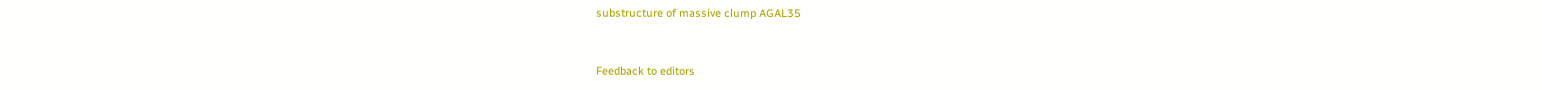substructure of massive clump AGAL35


Feedback to editors